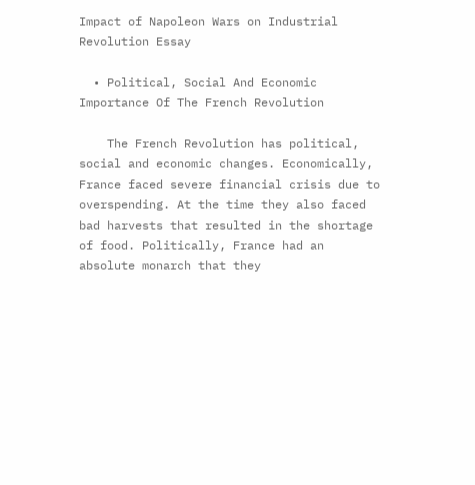Impact of Napoleon Wars on Industrial Revolution Essay

  • Political, Social And Economic Importance Of The French Revolution

    The French Revolution has political, social and economic changes. Economically, France faced severe financial crisis due to overspending. At the time they also faced bad harvests that resulted in the shortage of food. Politically, France had an absolute monarch that they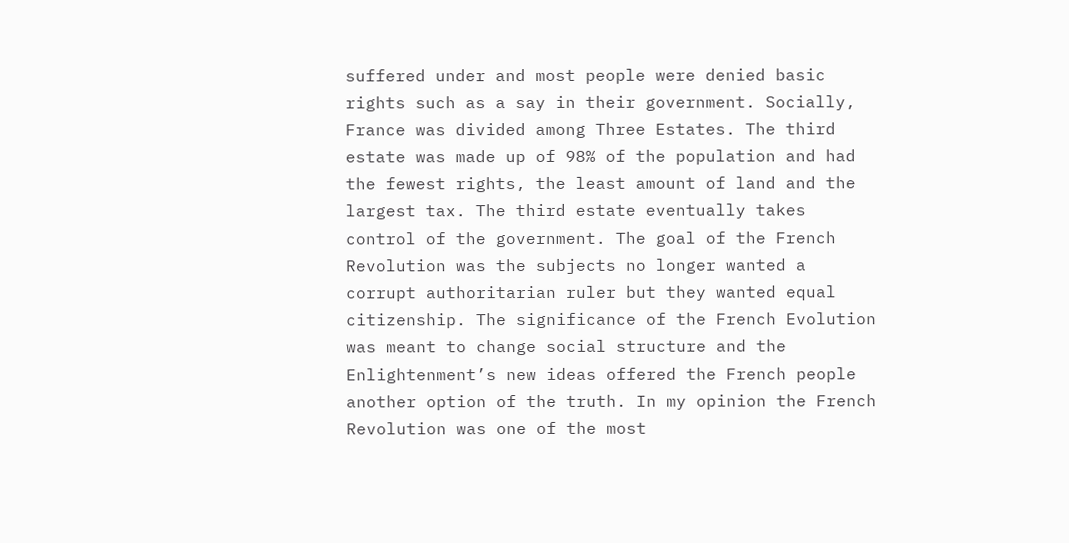suffered under and most people were denied basic rights such as a say in their government. Socially, France was divided among Three Estates. The third estate was made up of 98% of the population and had the fewest rights, the least amount of land and the largest tax. The third estate eventually takes control of the government. The goal of the French Revolution was the subjects no longer wanted a corrupt authoritarian ruler but they wanted equal citizenship. The significance of the French Evolution was meant to change social structure and the Enlightenment’s new ideas offered the French people another option of the truth. In my opinion the French Revolution was one of the most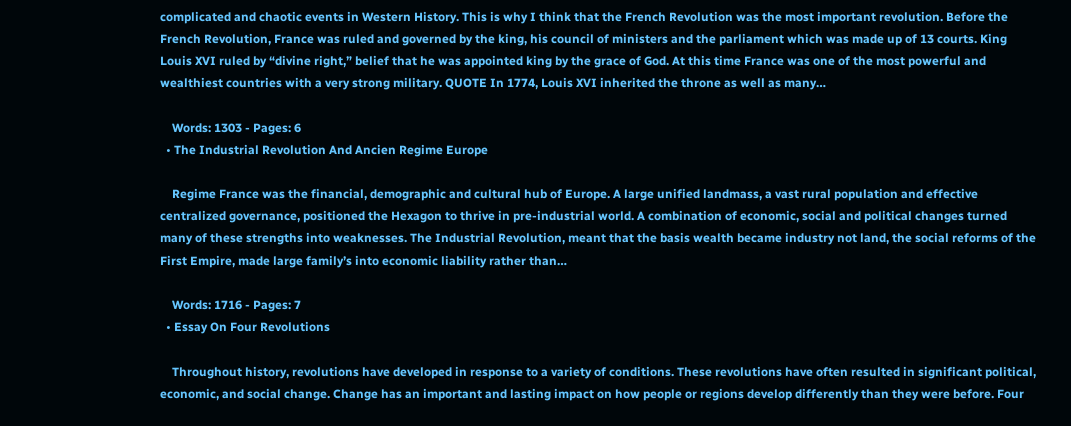complicated and chaotic events in Western History. This is why I think that the French Revolution was the most important revolution. Before the French Revolution, France was ruled and governed by the king, his council of ministers and the parliament which was made up of 13 courts. King Louis XVI ruled by “divine right,” belief that he was appointed king by the grace of God. At this time France was one of the most powerful and wealthiest countries with a very strong military. QUOTE In 1774, Louis XVI inherited the throne as well as many…

    Words: 1303 - Pages: 6
  • The Industrial Revolution And Ancien Regime Europe

    Regime France was the financial, demographic and cultural hub of Europe. A large unified landmass, a vast rural population and effective centralized governance, positioned the Hexagon to thrive in pre-industrial world. A combination of economic, social and political changes turned many of these strengths into weaknesses. The Industrial Revolution, meant that the basis wealth became industry not land, the social reforms of the First Empire, made large family’s into economic liability rather than…

    Words: 1716 - Pages: 7
  • Essay On Four Revolutions

    Throughout history, revolutions have developed in response to a variety of conditions. These revolutions have often resulted in significant political, economic, and social change. Change has an important and lasting impact on how people or regions develop differently than they were before. Four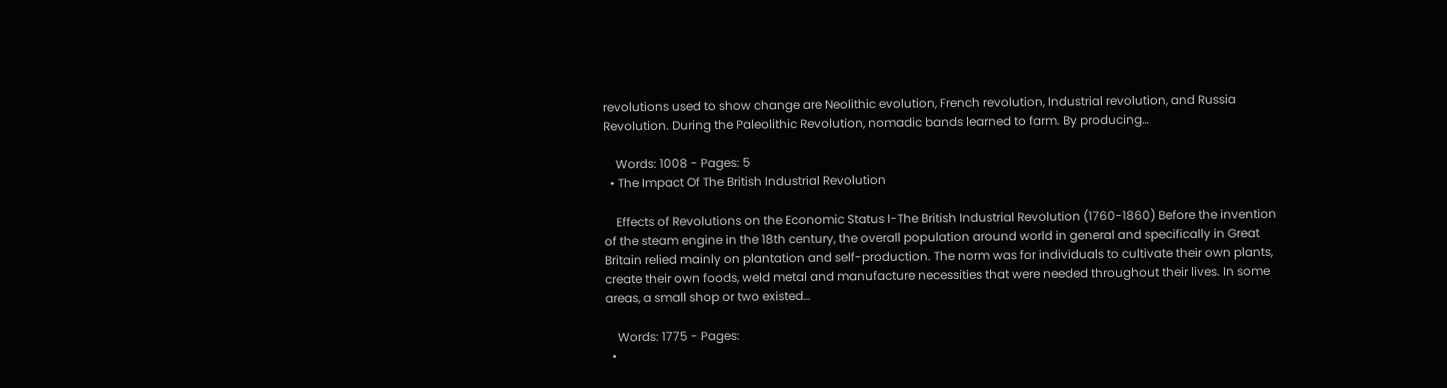revolutions used to show change are Neolithic evolution, French revolution, Industrial revolution, and Russia Revolution. During the Paleolithic Revolution, nomadic bands learned to farm. By producing…

    Words: 1008 - Pages: 5
  • The Impact Of The British Industrial Revolution

    Effects of Revolutions on the Economic Status I-The British Industrial Revolution (1760-1860) Before the invention of the steam engine in the 18th century, the overall population around world in general and specifically in Great Britain relied mainly on plantation and self-production. The norm was for individuals to cultivate their own plants, create their own foods, weld metal and manufacture necessities that were needed throughout their lives. In some areas, a small shop or two existed…

    Words: 1775 - Pages:
  •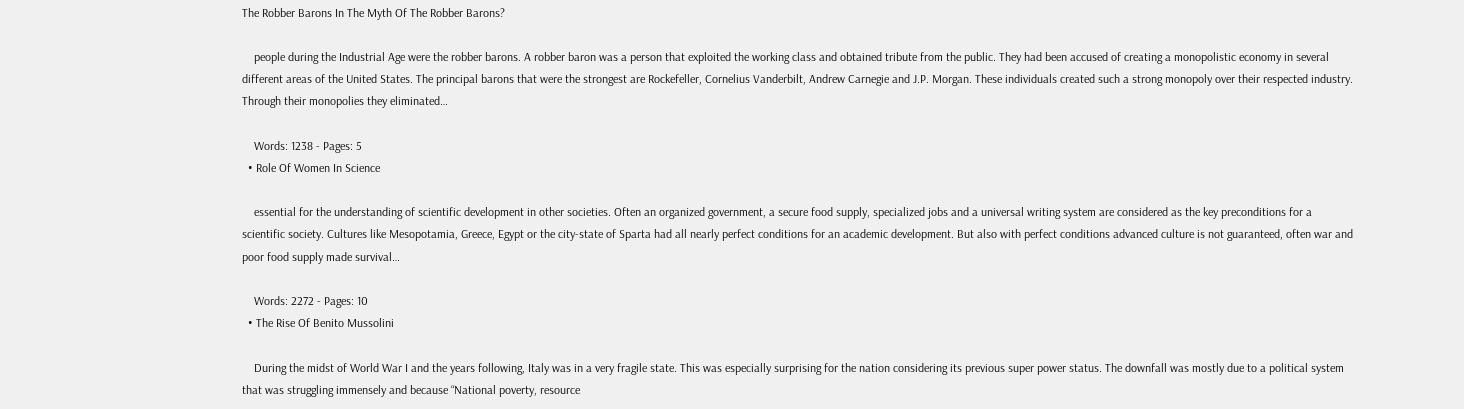The Robber Barons In The Myth Of The Robber Barons?

    people during the Industrial Age were the robber barons. A robber baron was a person that exploited the working class and obtained tribute from the public. They had been accused of creating a monopolistic economy in several different areas of the United States. The principal barons that were the strongest are Rockefeller, Cornelius Vanderbilt, Andrew Carnegie and J.P. Morgan. These individuals created such a strong monopoly over their respected industry. Through their monopolies they eliminated…

    Words: 1238 - Pages: 5
  • Role Of Women In Science

    essential for the understanding of scientific development in other societies. Often an organized government, a secure food supply, specialized jobs and a universal writing system are considered as the key preconditions for a scientific society. Cultures like Mesopotamia, Greece, Egypt or the city-state of Sparta had all nearly perfect conditions for an academic development. But also with perfect conditions advanced culture is not guaranteed, often war and poor food supply made survival…

    Words: 2272 - Pages: 10
  • The Rise Of Benito Mussolini

    During the midst of World War I and the years following, Italy was in a very fragile state. This was especially surprising for the nation considering its previous super power status. The downfall was mostly due to a political system that was struggling immensely and because “National poverty, resource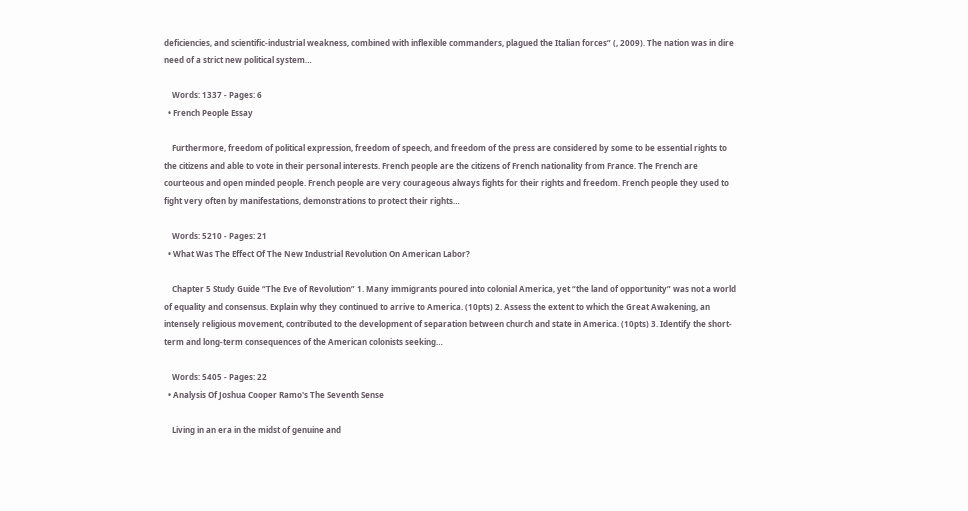deficiencies, and scientific-industrial weakness, combined with inflexible commanders, plagued the Italian forces” (, 2009). The nation was in dire need of a strict new political system…

    Words: 1337 - Pages: 6
  • French People Essay

    Furthermore, freedom of political expression, freedom of speech, and freedom of the press are considered by some to be essential rights to the citizens and able to vote in their personal interests. French people are the citizens of French nationality from France. The French are courteous and open minded people. French people are very courageous always fights for their rights and freedom. French people they used to fight very often by manifestations, demonstrations to protect their rights…

    Words: 5210 - Pages: 21
  • What Was The Effect Of The New Industrial Revolution On American Labor?

    Chapter 5 Study Guide “The Eve of Revolution” 1. Many immigrants poured into colonial America, yet “the land of opportunity” was not a world of equality and consensus. Explain why they continued to arrive to America. (10pts) 2. Assess the extent to which the Great Awakening, an intensely religious movement, contributed to the development of separation between church and state in America. (10pts) 3. Identify the short-term and long-term consequences of the American colonists seeking…

    Words: 5405 - Pages: 22
  • Analysis Of Joshua Cooper Ramo's The Seventh Sense

    Living in an era in the midst of genuine and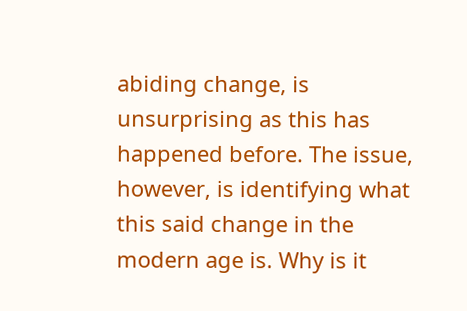abiding change, is unsurprising as this has happened before. The issue, however, is identifying what this said change in the modern age is. Why is it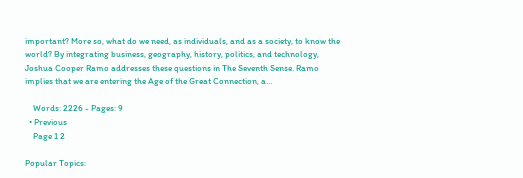important? More so, what do we need, as individuals, and as a society, to know the world? By integrating business, geography, history, politics, and technology, Joshua Cooper Ramo addresses these questions in The Seventh Sense. Ramo implies that we are entering the Age of the Great Connection, a…

    Words: 2226 - Pages: 9
  • Previous
    Page 1 2

Popular Topics: